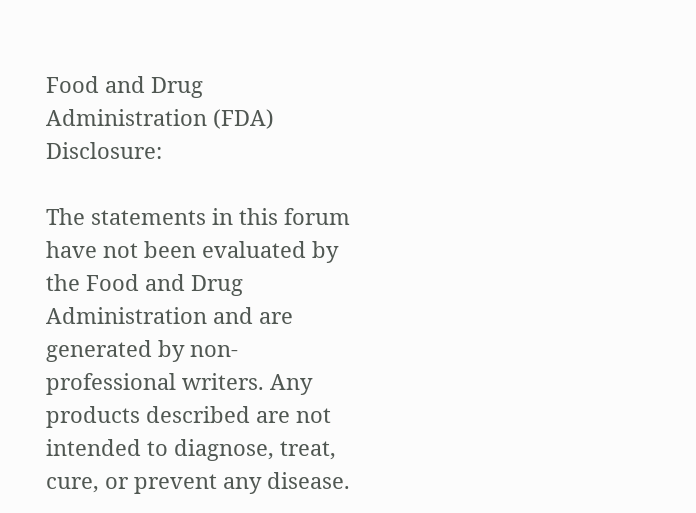Food and Drug Administration (FDA) Disclosure:

The statements in this forum have not been evaluated by the Food and Drug Administration and are generated by non-professional writers. Any products described are not intended to diagnose, treat, cure, or prevent any disease.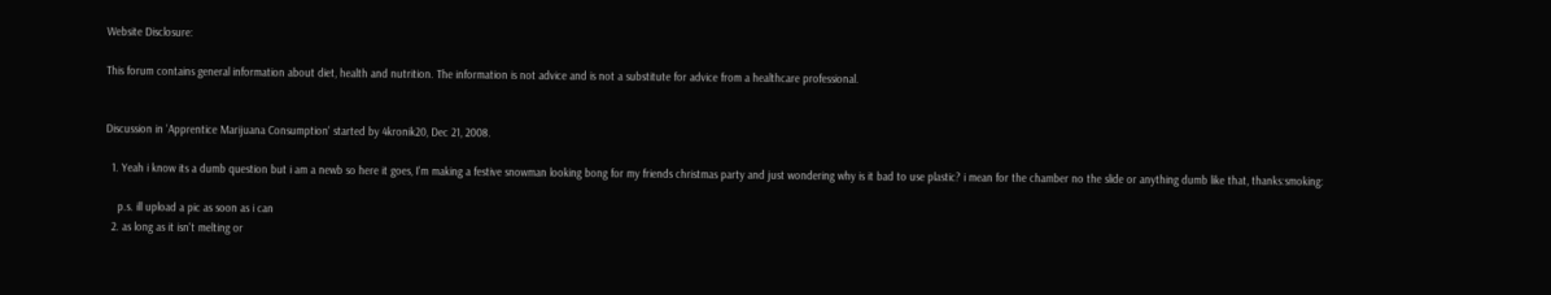Website Disclosure:

This forum contains general information about diet, health and nutrition. The information is not advice and is not a substitute for advice from a healthcare professional.


Discussion in 'Apprentice Marijuana Consumption' started by 4kronik20, Dec 21, 2008.

  1. Yeah i know its a dumb question but i am a newb so here it goes, I'm making a festive snowman looking bong for my friends christmas party and just wondering why is it bad to use plastic? i mean for the chamber no the slide or anything dumb like that, thanks:smoking:

    p.s. ill upload a pic as soon as i can
  2. as long as it isn't melting or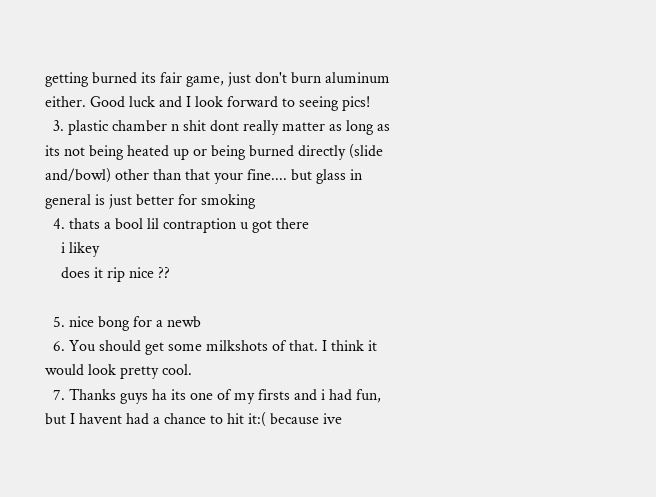getting burned its fair game, just don't burn aluminum either. Good luck and I look forward to seeing pics!
  3. plastic chamber n shit dont really matter as long as its not being heated up or being burned directly (slide and/bowl) other than that your fine.... but glass in general is just better for smoking
  4. thats a bool lil contraption u got there
    i likey
    does it rip nice ??

  5. nice bong for a newb
  6. You should get some milkshots of that. I think it would look pretty cool.
  7. Thanks guys ha its one of my firsts and i had fun, but I havent had a chance to hit it:( because ive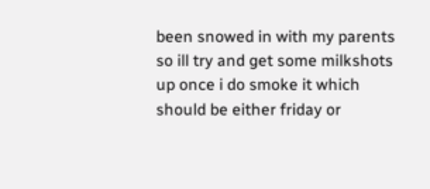been snowed in with my parents so ill try and get some milkshots up once i do smoke it which should be either friday or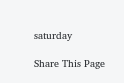saturday

Share This Page